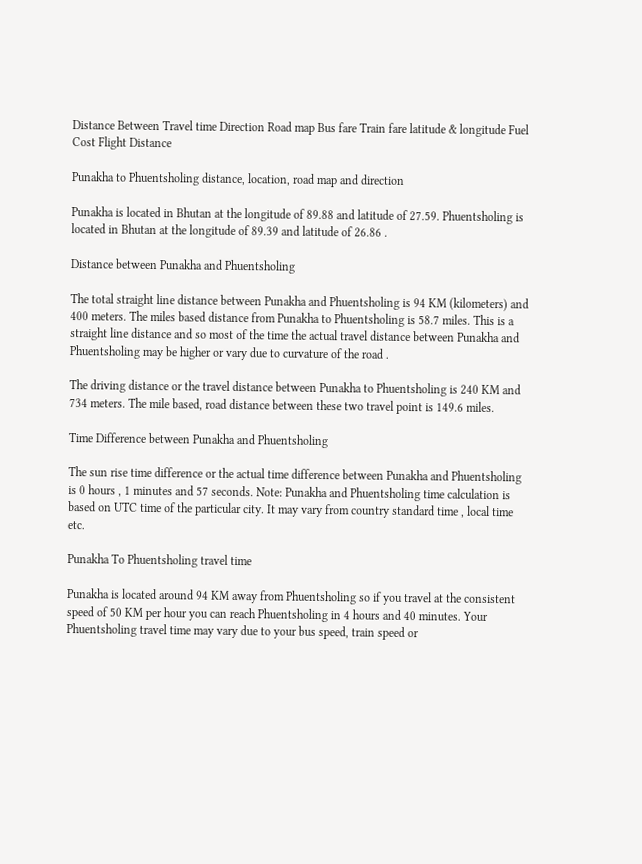Distance Between Travel time Direction Road map Bus fare Train fare latitude & longitude Fuel Cost Flight Distance

Punakha to Phuentsholing distance, location, road map and direction

Punakha is located in Bhutan at the longitude of 89.88 and latitude of 27.59. Phuentsholing is located in Bhutan at the longitude of 89.39 and latitude of 26.86 .

Distance between Punakha and Phuentsholing

The total straight line distance between Punakha and Phuentsholing is 94 KM (kilometers) and 400 meters. The miles based distance from Punakha to Phuentsholing is 58.7 miles. This is a straight line distance and so most of the time the actual travel distance between Punakha and Phuentsholing may be higher or vary due to curvature of the road .

The driving distance or the travel distance between Punakha to Phuentsholing is 240 KM and 734 meters. The mile based, road distance between these two travel point is 149.6 miles.

Time Difference between Punakha and Phuentsholing

The sun rise time difference or the actual time difference between Punakha and Phuentsholing is 0 hours , 1 minutes and 57 seconds. Note: Punakha and Phuentsholing time calculation is based on UTC time of the particular city. It may vary from country standard time , local time etc.

Punakha To Phuentsholing travel time

Punakha is located around 94 KM away from Phuentsholing so if you travel at the consistent speed of 50 KM per hour you can reach Phuentsholing in 4 hours and 40 minutes. Your Phuentsholing travel time may vary due to your bus speed, train speed or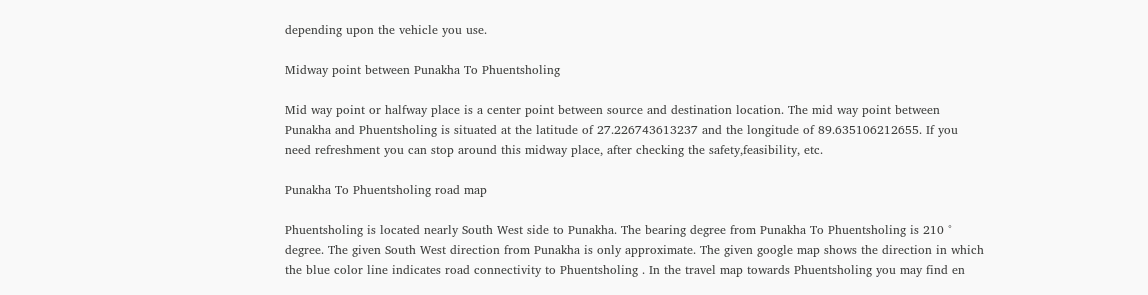depending upon the vehicle you use.

Midway point between Punakha To Phuentsholing

Mid way point or halfway place is a center point between source and destination location. The mid way point between Punakha and Phuentsholing is situated at the latitude of 27.226743613237 and the longitude of 89.635106212655. If you need refreshment you can stop around this midway place, after checking the safety,feasibility, etc.

Punakha To Phuentsholing road map

Phuentsholing is located nearly South West side to Punakha. The bearing degree from Punakha To Phuentsholing is 210 ° degree. The given South West direction from Punakha is only approximate. The given google map shows the direction in which the blue color line indicates road connectivity to Phuentsholing . In the travel map towards Phuentsholing you may find en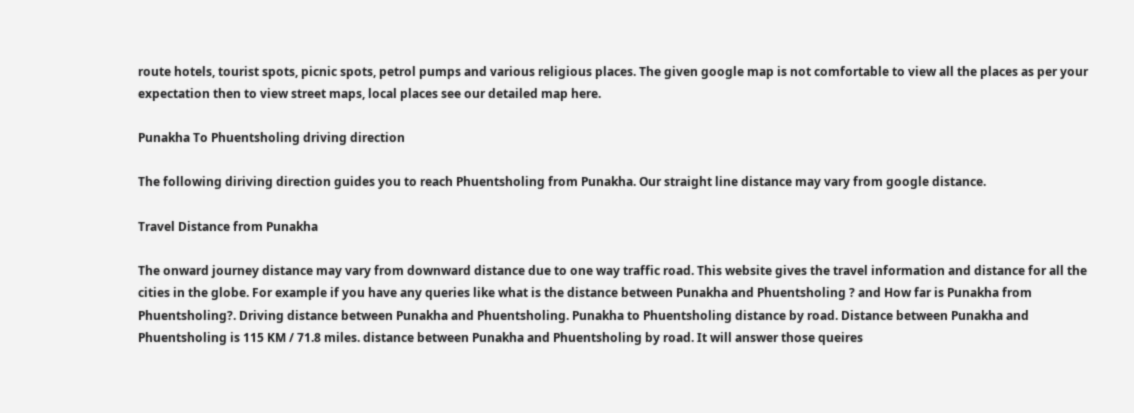route hotels, tourist spots, picnic spots, petrol pumps and various religious places. The given google map is not comfortable to view all the places as per your expectation then to view street maps, local places see our detailed map here.

Punakha To Phuentsholing driving direction

The following diriving direction guides you to reach Phuentsholing from Punakha. Our straight line distance may vary from google distance.

Travel Distance from Punakha

The onward journey distance may vary from downward distance due to one way traffic road. This website gives the travel information and distance for all the cities in the globe. For example if you have any queries like what is the distance between Punakha and Phuentsholing ? and How far is Punakha from Phuentsholing?. Driving distance between Punakha and Phuentsholing. Punakha to Phuentsholing distance by road. Distance between Punakha and Phuentsholing is 115 KM / 71.8 miles. distance between Punakha and Phuentsholing by road. It will answer those queires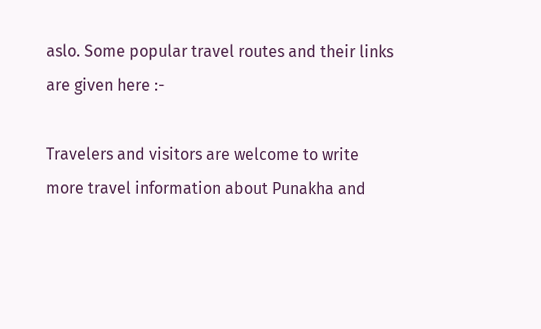aslo. Some popular travel routes and their links are given here :-

Travelers and visitors are welcome to write more travel information about Punakha and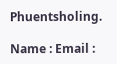Phuentsholing.

Name : Email :